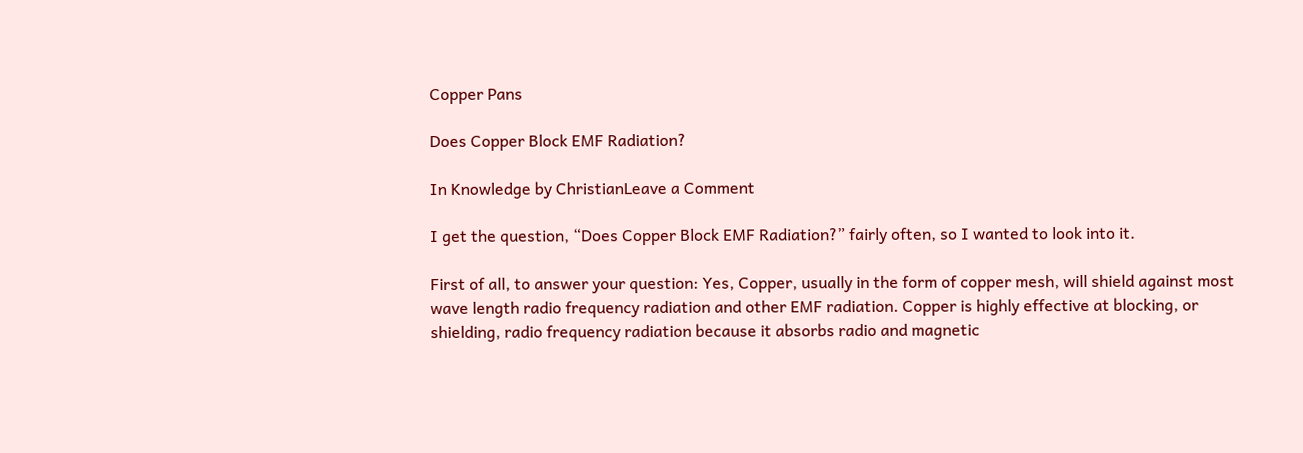Copper Pans

Does Copper Block EMF Radiation?

In Knowledge by ChristianLeave a Comment

I get the question, “Does Copper Block EMF Radiation?” fairly often, so I wanted to look into it.

First of all, to answer your question: Yes, Copper, usually in the form of copper mesh, will shield against most wave length radio frequency radiation and other EMF radiation. Copper is highly effective at blocking, or shielding, radio frequency radiation because it absorbs radio and magnetic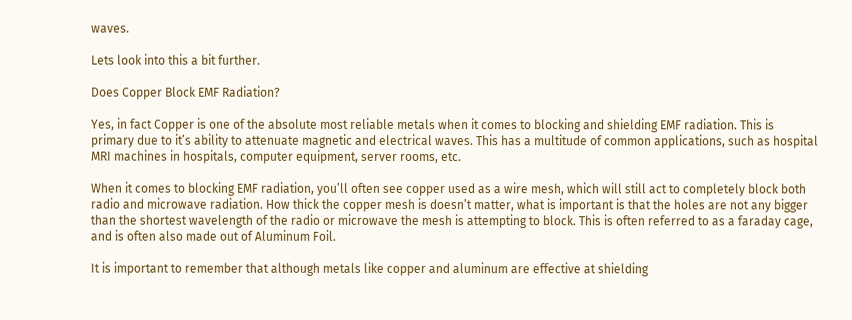waves.

Lets look into this a bit further.

Does Copper Block EMF Radiation?

Yes, in fact Copper is one of the absolute most reliable metals when it comes to blocking and shielding EMF radiation. This is primary due to it’s ability to attenuate magnetic and electrical waves. This has a multitude of common applications, such as hospital MRI machines in hospitals, computer equipment, server rooms, etc.

When it comes to blocking EMF radiation, you’ll often see copper used as a wire mesh, which will still act to completely block both radio and microwave radiation. How thick the copper mesh is doesn’t matter, what is important is that the holes are not any bigger than the shortest wavelength of the radio or microwave the mesh is attempting to block. This is often referred to as a faraday cage, and is often also made out of Aluminum Foil.

It is important to remember that although metals like copper and aluminum are effective at shielding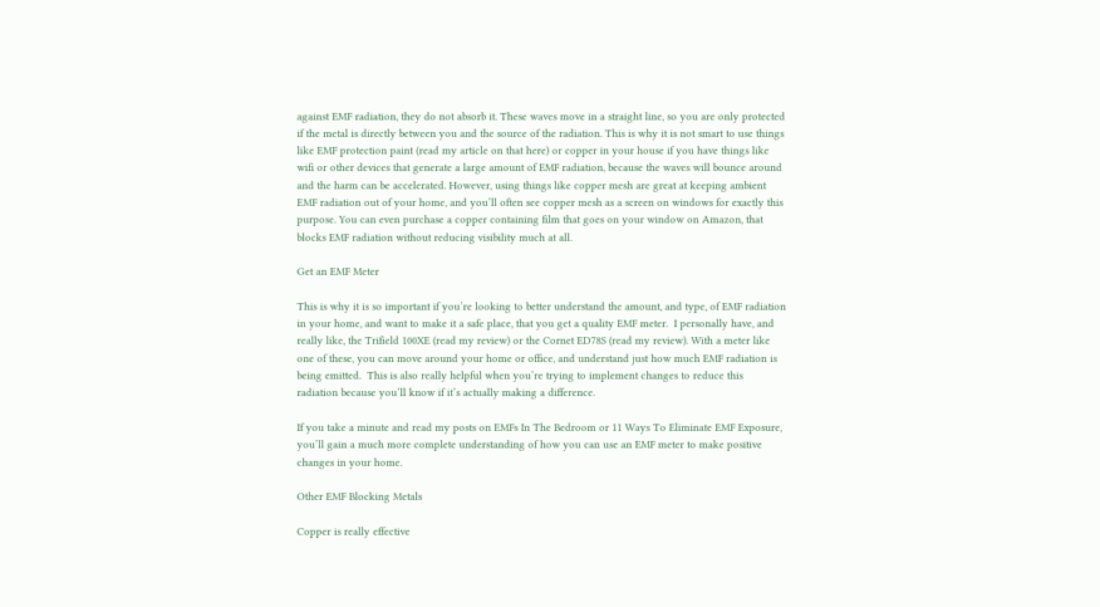against EMF radiation, they do not absorb it. These waves move in a straight line, so you are only protected if the metal is directly between you and the source of the radiation. This is why it is not smart to use things like EMF protection paint (read my article on that here) or copper in your house if you have things like wifi or other devices that generate a large amount of EMF radiation, because the waves will bounce around and the harm can be accelerated. However, using things like copper mesh are great at keeping ambient EMF radiation out of your home, and you’ll often see copper mesh as a screen on windows for exactly this purpose. You can even purchase a copper containing film that goes on your window on Amazon, that blocks EMF radiation without reducing visibility much at all.

Get an EMF Meter

This is why it is so important if you’re looking to better understand the amount, and type, of EMF radiation in your home, and want to make it a safe place, that you get a quality EMF meter.  I personally have, and really like, the Trifield 100XE (read my review) or the Cornet ED78S (read my review). With a meter like one of these, you can move around your home or office, and understand just how much EMF radiation is being emitted.  This is also really helpful when you’re trying to implement changes to reduce this radiation because you’ll know if it’s actually making a difference.

If you take a minute and read my posts on EMFs In The Bedroom or 11 Ways To Eliminate EMF Exposure, you’ll gain a much more complete understanding of how you can use an EMF meter to make positive changes in your home.

Other EMF Blocking Metals

Copper is really effective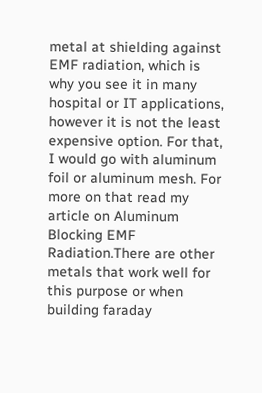metal at shielding against EMF radiation, which is why you see it in many hospital or IT applications, however it is not the least expensive option. For that, I would go with aluminum foil or aluminum mesh. For more on that read my article on Aluminum Blocking EMF Radiation.There are other metals that work well for this purpose or when building faraday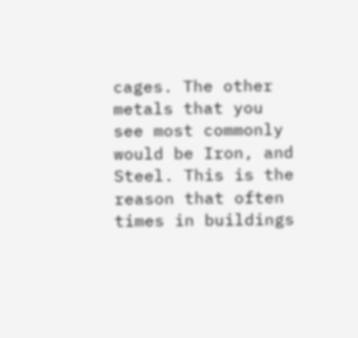cages. The other metals that you see most commonly would be Iron, and Steel. This is the reason that often times in buildings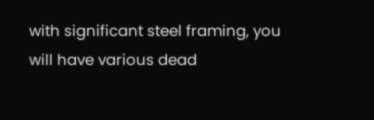with significant steel framing, you will have various dead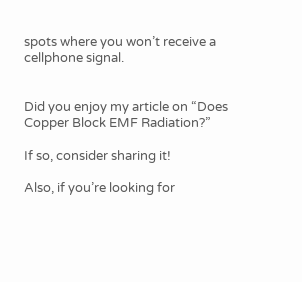spots where you won’t receive a cellphone signal.


Did you enjoy my article on “Does Copper Block EMF Radiation?”

If so, consider sharing it!

Also, if you’re looking for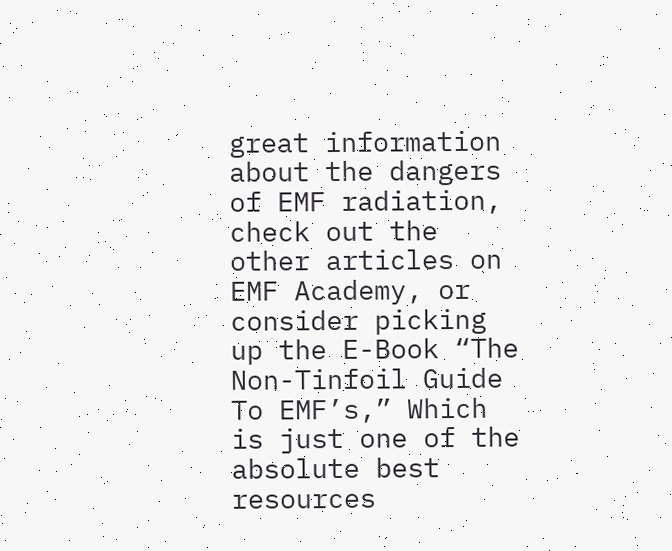great information about the dangers of EMF radiation, check out the other articles on EMF Academy, or consider picking up the E-Book “The Non-Tinfoil Guide To EMF’s,” Which is just one of the absolute best resources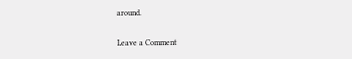around.

Leave a Comment